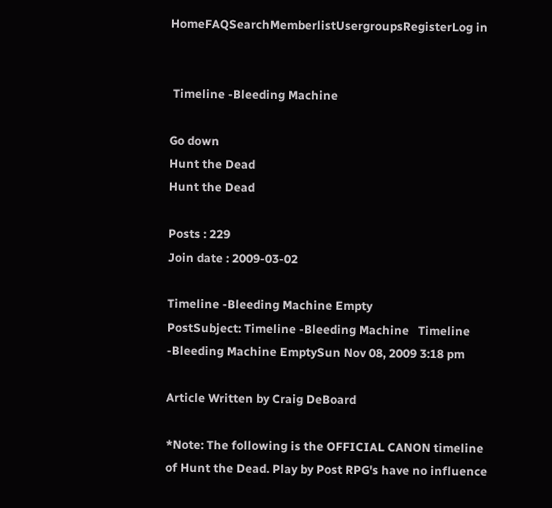HomeFAQSearchMemberlistUsergroupsRegisterLog in


 Timeline -Bleeding Machine

Go down
Hunt the Dead
Hunt the Dead

Posts : 229
Join date : 2009-03-02

Timeline -Bleeding Machine Empty
PostSubject: Timeline -Bleeding Machine   Timeline -Bleeding Machine EmptySun Nov 08, 2009 3:18 pm

Article Written by Craig DeBoard

*Note: The following is the OFFICIAL CANON timeline of Hunt the Dead. Play by Post RPG's have no influence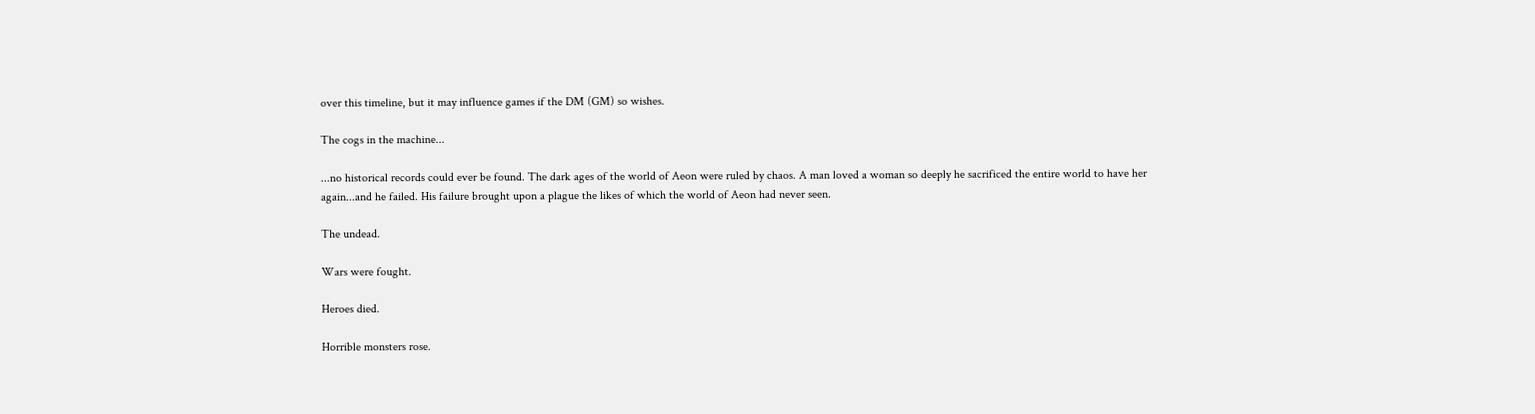over this timeline, but it may influence games if the DM (GM) so wishes.

The cogs in the machine...

...no historical records could ever be found. The dark ages of the world of Aeon were ruled by chaos. A man loved a woman so deeply he sacrificed the entire world to have her again...and he failed. His failure brought upon a plague the likes of which the world of Aeon had never seen.

The undead.

Wars were fought.

Heroes died.

Horrible monsters rose.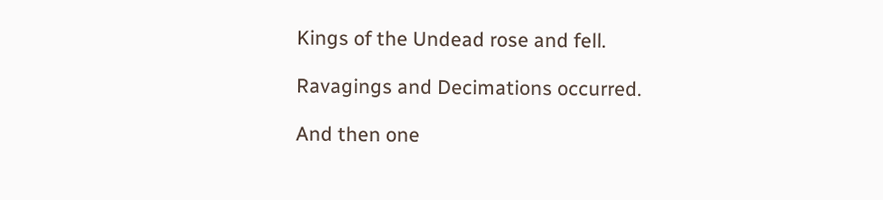Kings of the Undead rose and fell.

Ravagings and Decimations occurred.

And then one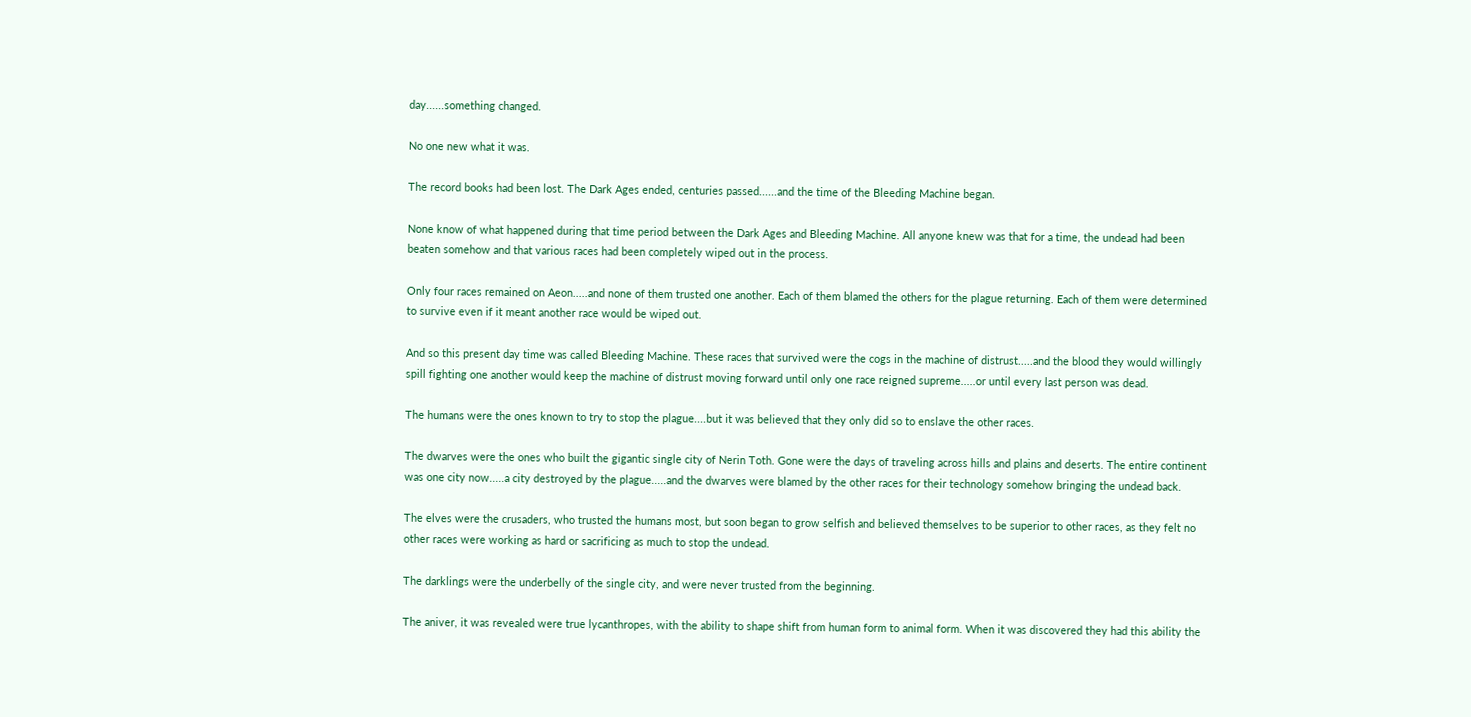day......something changed.

No one new what it was.

The record books had been lost. The Dark Ages ended, centuries passed......and the time of the Bleeding Machine began.

None know of what happened during that time period between the Dark Ages and Bleeding Machine. All anyone knew was that for a time, the undead had been beaten somehow and that various races had been completely wiped out in the process.

Only four races remained on Aeon.....and none of them trusted one another. Each of them blamed the others for the plague returning. Each of them were determined to survive even if it meant another race would be wiped out.

And so this present day time was called Bleeding Machine. These races that survived were the cogs in the machine of distrust.....and the blood they would willingly spill fighting one another would keep the machine of distrust moving forward until only one race reigned supreme.....or until every last person was dead.

The humans were the ones known to try to stop the plague....but it was believed that they only did so to enslave the other races.

The dwarves were the ones who built the gigantic single city of Nerin Toth. Gone were the days of traveling across hills and plains and deserts. The entire continent was one city now.....a city destroyed by the plague.....and the dwarves were blamed by the other races for their technology somehow bringing the undead back.

The elves were the crusaders, who trusted the humans most, but soon began to grow selfish and believed themselves to be superior to other races, as they felt no other races were working as hard or sacrificing as much to stop the undead.

The darklings were the underbelly of the single city, and were never trusted from the beginning.

The aniver, it was revealed were true lycanthropes, with the ability to shape shift from human form to animal form. When it was discovered they had this ability the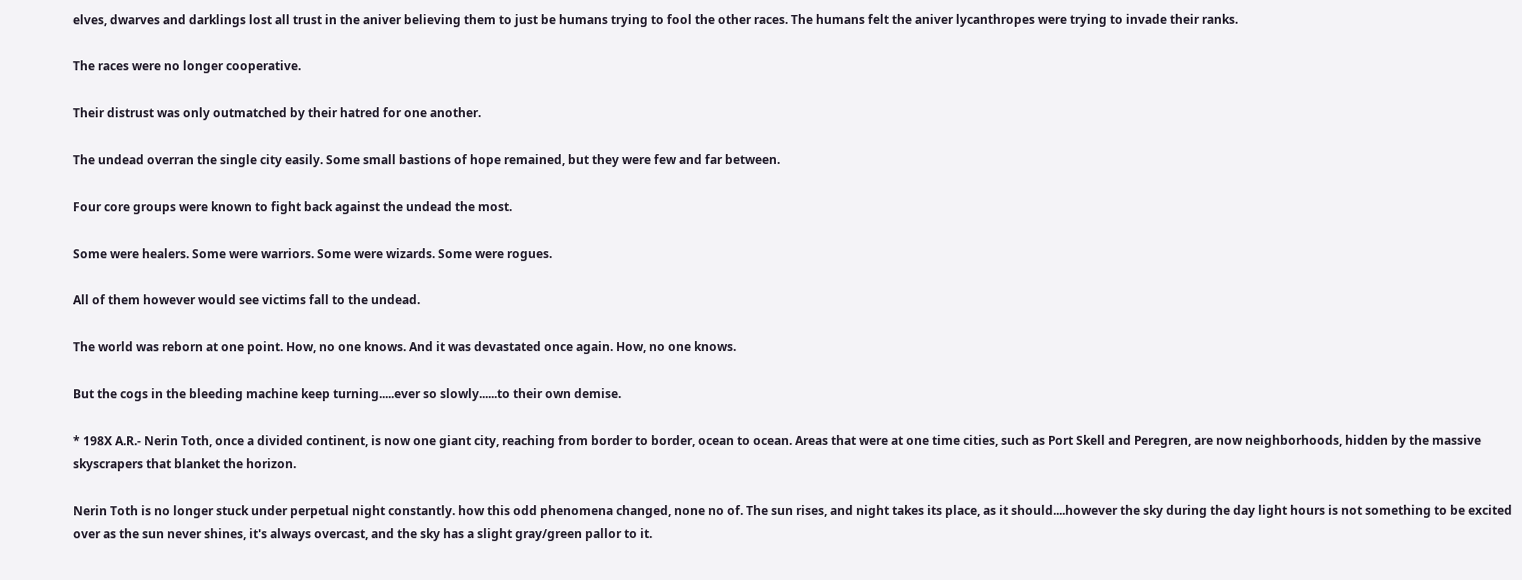elves, dwarves and darklings lost all trust in the aniver believing them to just be humans trying to fool the other races. The humans felt the aniver lycanthropes were trying to invade their ranks.

The races were no longer cooperative.

Their distrust was only outmatched by their hatred for one another.

The undead overran the single city easily. Some small bastions of hope remained, but they were few and far between.

Four core groups were known to fight back against the undead the most.

Some were healers. Some were warriors. Some were wizards. Some were rogues.

All of them however would see victims fall to the undead.

The world was reborn at one point. How, no one knows. And it was devastated once again. How, no one knows.

But the cogs in the bleeding machine keep turning.....ever so slowly......to their own demise.

* 198X A.R.- Nerin Toth, once a divided continent, is now one giant city, reaching from border to border, ocean to ocean. Areas that were at one time cities, such as Port Skell and Peregren, are now neighborhoods, hidden by the massive skyscrapers that blanket the horizon.

Nerin Toth is no longer stuck under perpetual night constantly. how this odd phenomena changed, none no of. The sun rises, and night takes its place, as it should....however the sky during the day light hours is not something to be excited over as the sun never shines, it's always overcast, and the sky has a slight gray/green pallor to it.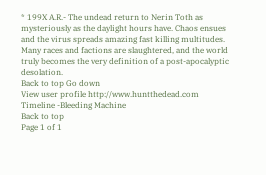* 199X A.R.- The undead return to Nerin Toth as mysteriously as the daylight hours have. Chaos ensues and the virus spreads amazing fast killing multitudes. Many races and factions are slaughtered, and the world truly becomes the very definition of a post-apocalyptic desolation.
Back to top Go down
View user profile http://www.huntthedead.com
Timeline -Bleeding Machine
Back to top
Page 1 of 1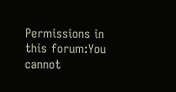Permissions in this forum:You cannot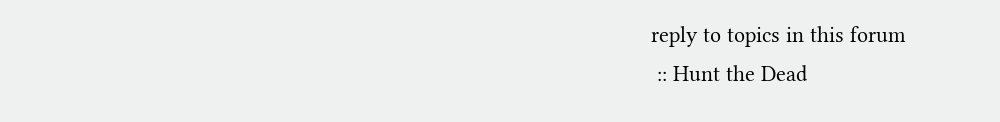reply to topics in this forum
 :: Hunt the Dead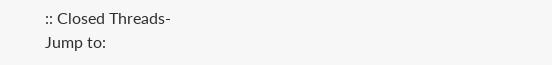:: Closed Threads-
Jump to: